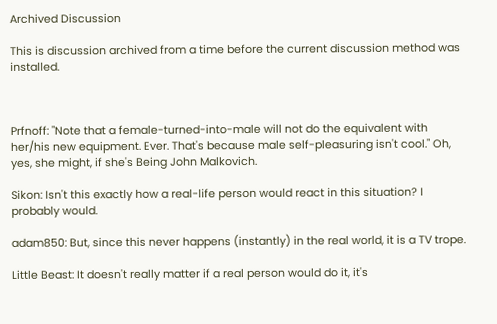Archived Discussion

This is discussion archived from a time before the current discussion method was installed.



Prfnoff: "Note that a female-turned-into-male will not do the equivalent with her/his new equipment. Ever. That's because male self-pleasuring isn't cool." Oh, yes, she might, if she's Being John Malkovich.

Sikon: Isn't this exactly how a real-life person would react in this situation? I probably would.

adam850: But, since this never happens (instantly) in the real world, it is a TV trope.

Little Beast: It doesn't really matter if a real person would do it, it's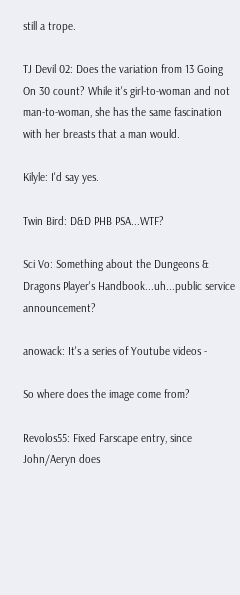still a trope.

TJ Devil 02: Does the variation from 13 Going On 30 count? While it's girl-to-woman and not man-to-woman, she has the same fascination with her breasts that a man would.

Kilyle: I'd say yes.

Twin Bird: D&D PHB PSA...WTF?

Sci Vo: Something about the Dungeons & Dragons Player's Handbook...uh...public service announcement?

anowack: It's a series of Youtube videos -

So where does the image come from?

Revolos55: Fixed Farscape entry, since John/Aeryn does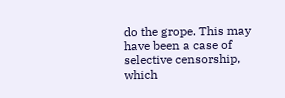do the grope. This may have been a case of selective censorship, which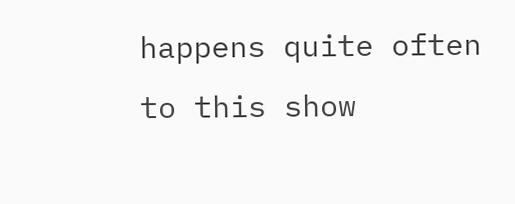happens quite often to this show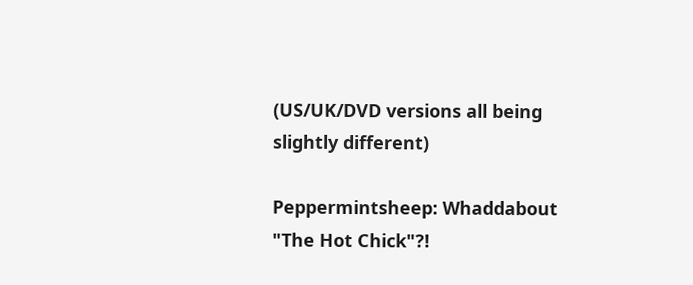(US/UK/DVD versions all being slightly different)

Peppermintsheep: Whaddabout "The Hot Chick"?!